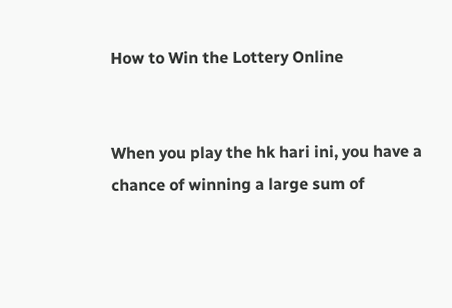How to Win the Lottery Online


When you play the hk hari ini, you have a chance of winning a large sum of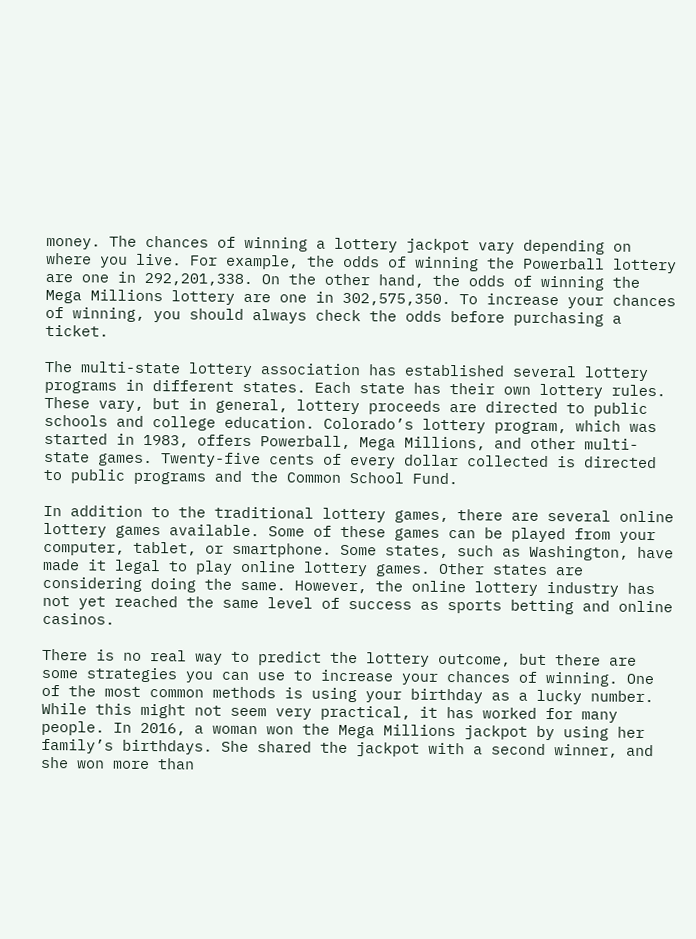money. The chances of winning a lottery jackpot vary depending on where you live. For example, the odds of winning the Powerball lottery are one in 292,201,338. On the other hand, the odds of winning the Mega Millions lottery are one in 302,575,350. To increase your chances of winning, you should always check the odds before purchasing a ticket.

The multi-state lottery association has established several lottery programs in different states. Each state has their own lottery rules. These vary, but in general, lottery proceeds are directed to public schools and college education. Colorado’s lottery program, which was started in 1983, offers Powerball, Mega Millions, and other multi-state games. Twenty-five cents of every dollar collected is directed to public programs and the Common School Fund.

In addition to the traditional lottery games, there are several online lottery games available. Some of these games can be played from your computer, tablet, or smartphone. Some states, such as Washington, have made it legal to play online lottery games. Other states are considering doing the same. However, the online lottery industry has not yet reached the same level of success as sports betting and online casinos.

There is no real way to predict the lottery outcome, but there are some strategies you can use to increase your chances of winning. One of the most common methods is using your birthday as a lucky number. While this might not seem very practical, it has worked for many people. In 2016, a woman won the Mega Millions jackpot by using her family’s birthdays. She shared the jackpot with a second winner, and she won more than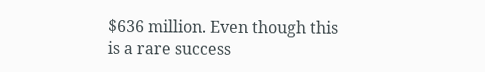$636 million. Even though this is a rare success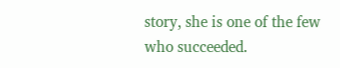story, she is one of the few who succeeded.